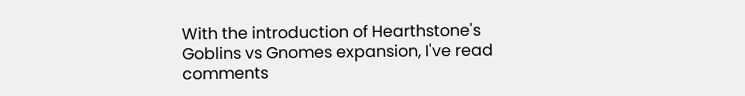With the introduction of Hearthstone's Goblins vs Gnomes expansion, I've read comments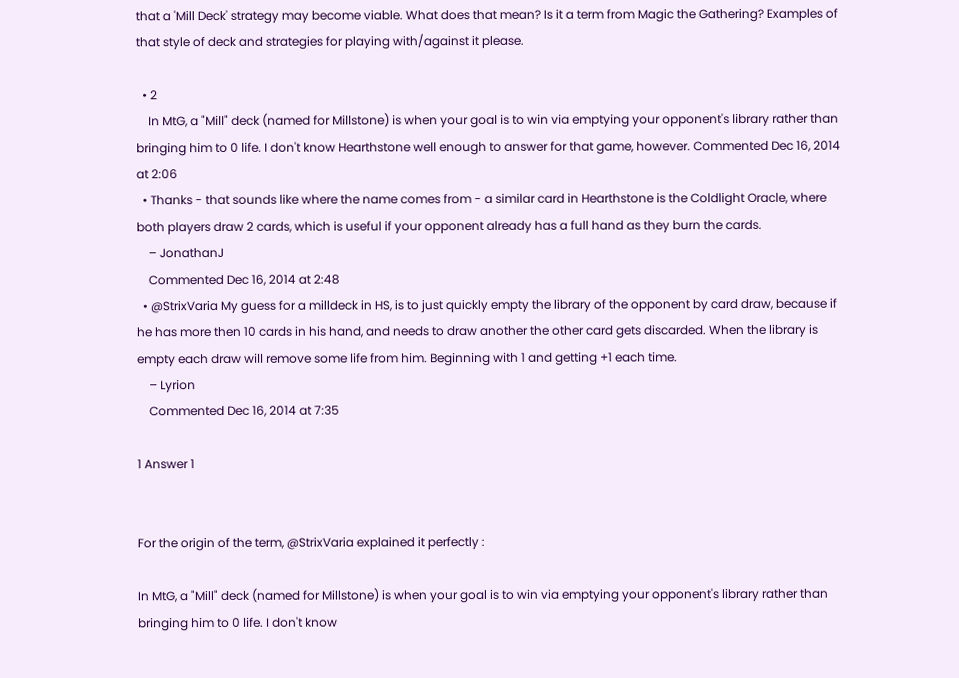that a 'Mill Deck' strategy may become viable. What does that mean? Is it a term from Magic the Gathering? Examples of that style of deck and strategies for playing with/against it please.

  • 2
    In MtG, a "Mill" deck (named for Millstone) is when your goal is to win via emptying your opponent's library rather than bringing him to 0 life. I don't know Hearthstone well enough to answer for that game, however. Commented Dec 16, 2014 at 2:06
  • Thanks - that sounds like where the name comes from - a similar card in Hearthstone is the Coldlight Oracle, where both players draw 2 cards, which is useful if your opponent already has a full hand as they burn the cards.
    – JonathanJ
    Commented Dec 16, 2014 at 2:48
  • @StrixVaria My guess for a milldeck in HS, is to just quickly empty the library of the opponent by card draw, because if he has more then 10 cards in his hand, and needs to draw another the other card gets discarded. When the library is empty each draw will remove some life from him. Beginning with 1 and getting +1 each time.
    – Lyrion
    Commented Dec 16, 2014 at 7:35

1 Answer 1


For the origin of the term, @StrixVaria explained it perfectly :

In MtG, a "Mill" deck (named for Millstone) is when your goal is to win via emptying your opponent's library rather than bringing him to 0 life. I don't know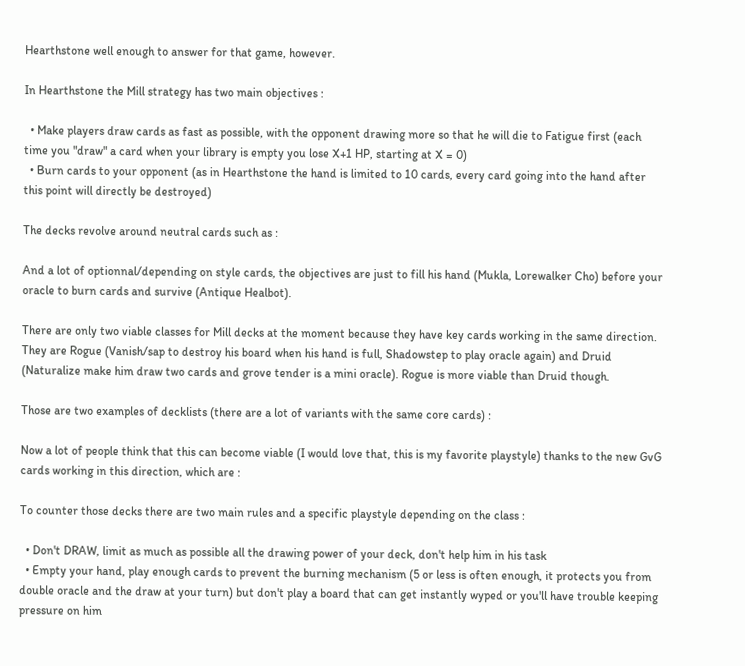Hearthstone well enough to answer for that game, however.

In Hearthstone the Mill strategy has two main objectives :

  • Make players draw cards as fast as possible, with the opponent drawing more so that he will die to Fatigue first (each time you "draw" a card when your library is empty you lose X+1 HP, starting at X = 0)
  • Burn cards to your opponent (as in Hearthstone the hand is limited to 10 cards, every card going into the hand after this point will directly be destroyed)

The decks revolve around neutral cards such as :

And a lot of optionnal/depending on style cards, the objectives are just to fill his hand (Mukla, Lorewalker Cho) before your oracle to burn cards and survive (Antique Healbot).

There are only two viable classes for Mill decks at the moment because they have key cards working in the same direction. They are Rogue (Vanish/sap to destroy his board when his hand is full, Shadowstep to play oracle again) and Druid (Naturalize make him draw two cards and grove tender is a mini oracle). Rogue is more viable than Druid though.

Those are two examples of decklists (there are a lot of variants with the same core cards) :

Now a lot of people think that this can become viable (I would love that, this is my favorite playstyle) thanks to the new GvG cards working in this direction, which are :

To counter those decks there are two main rules and a specific playstyle depending on the class :

  • Don't DRAW, limit as much as possible all the drawing power of your deck, don't help him in his task
  • Empty your hand, play enough cards to prevent the burning mechanism (5 or less is often enough, it protects you from double oracle and the draw at your turn) but don't play a board that can get instantly wyped or you'll have trouble keeping pressure on him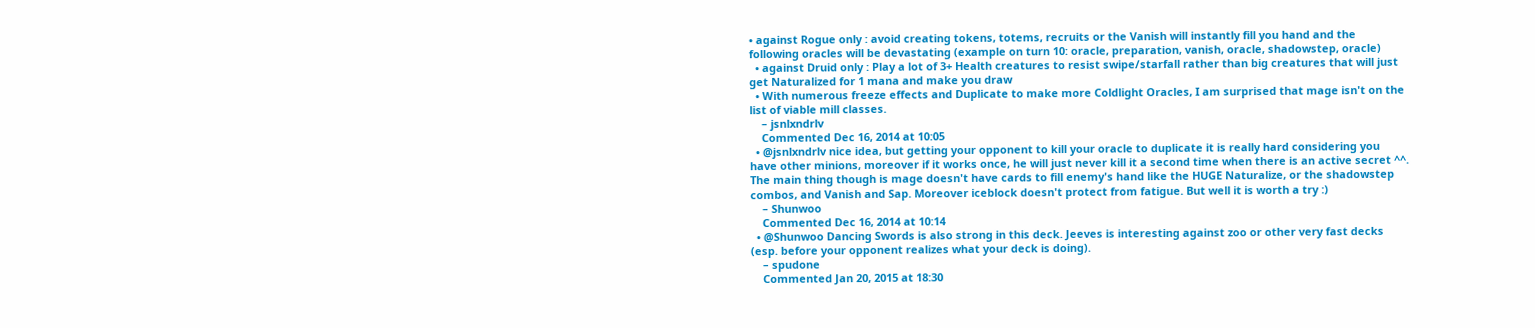• against Rogue only : avoid creating tokens, totems, recruits or the Vanish will instantly fill you hand and the following oracles will be devastating (example on turn 10: oracle, preparation, vanish, oracle, shadowstep, oracle)
  • against Druid only : Play a lot of 3+ Health creatures to resist swipe/starfall rather than big creatures that will just get Naturalized for 1 mana and make you draw
  • With numerous freeze effects and Duplicate to make more Coldlight Oracles, I am surprised that mage isn't on the list of viable mill classes.
    – jsnlxndrlv
    Commented Dec 16, 2014 at 10:05
  • @jsnlxndrlv nice idea, but getting your opponent to kill your oracle to duplicate it is really hard considering you have other minions, moreover if it works once, he will just never kill it a second time when there is an active secret ^^. The main thing though is mage doesn't have cards to fill enemy's hand like the HUGE Naturalize, or the shadowstep combos, and Vanish and Sap. Moreover iceblock doesn't protect from fatigue. But well it is worth a try :)
    – Shunwoo
    Commented Dec 16, 2014 at 10:14
  • @Shunwoo Dancing Swords is also strong in this deck. Jeeves is interesting against zoo or other very fast decks (esp. before your opponent realizes what your deck is doing).
    – spudone
    Commented Jan 20, 2015 at 18:30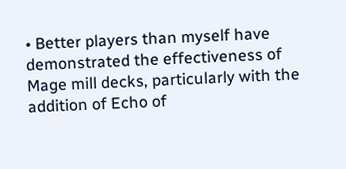• Better players than myself have demonstrated the effectiveness of Mage mill decks, particularly with the addition of Echo of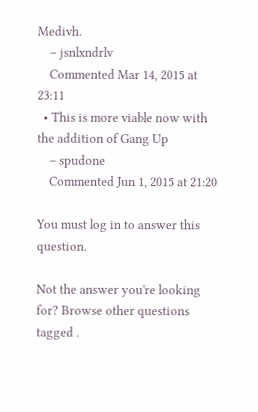Medivh.
    – jsnlxndrlv
    Commented Mar 14, 2015 at 23:11
  • This is more viable now with the addition of Gang Up
    – spudone
    Commented Jun 1, 2015 at 21:20

You must log in to answer this question.

Not the answer you're looking for? Browse other questions tagged .